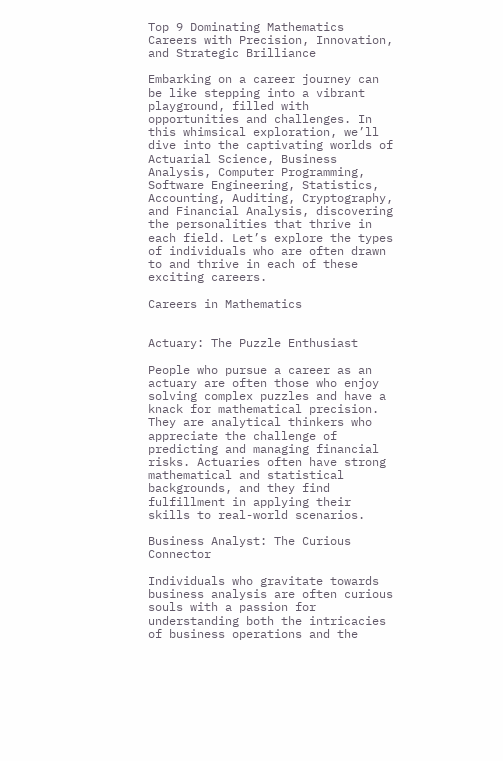Top 9 Dominating Mathematics Careers with Precision, Innovation, and Strategic Brilliance

Embarking on a career journey can be like stepping into a vibrant playground, filled with opportunities and challenges. In this whimsical exploration, we’ll dive into the captivating worlds of Actuarial Science, Business Analysis, Computer Programming, Software Engineering, Statistics, Accounting, Auditing, Cryptography, and Financial Analysis, discovering the personalities that thrive in each field. Let’s explore the types of individuals who are often drawn to and thrive in each of these exciting careers.

Careers in Mathematics


Actuary: The Puzzle Enthusiast

People who pursue a career as an actuary are often those who enjoy solving complex puzzles and have a knack for mathematical precision. They are analytical thinkers who appreciate the challenge of predicting and managing financial risks. Actuaries often have strong mathematical and statistical backgrounds, and they find fulfillment in applying their skills to real-world scenarios.

Business Analyst: The Curious Connector

Individuals who gravitate towards business analysis are often curious souls with a passion for understanding both the intricacies of business operations and the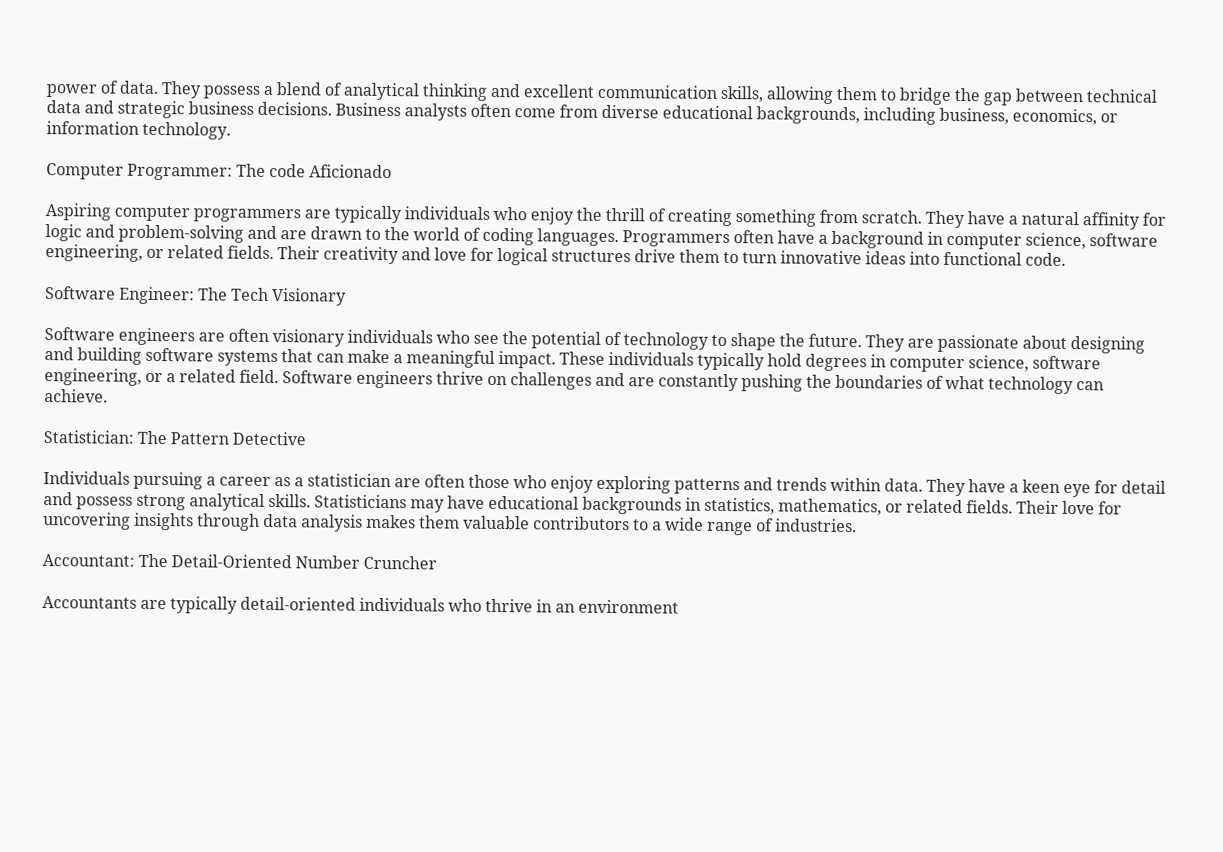power of data. They possess a blend of analytical thinking and excellent communication skills, allowing them to bridge the gap between technical data and strategic business decisions. Business analysts often come from diverse educational backgrounds, including business, economics, or information technology.

Computer Programmer: The code Aficionado

Aspiring computer programmers are typically individuals who enjoy the thrill of creating something from scratch. They have a natural affinity for logic and problem-solving and are drawn to the world of coding languages. Programmers often have a background in computer science, software engineering, or related fields. Their creativity and love for logical structures drive them to turn innovative ideas into functional code.

Software Engineer: The Tech Visionary

Software engineers are often visionary individuals who see the potential of technology to shape the future. They are passionate about designing and building software systems that can make a meaningful impact. These individuals typically hold degrees in computer science, software engineering, or a related field. Software engineers thrive on challenges and are constantly pushing the boundaries of what technology can achieve.

Statistician: The Pattern Detective

Individuals pursuing a career as a statistician are often those who enjoy exploring patterns and trends within data. They have a keen eye for detail and possess strong analytical skills. Statisticians may have educational backgrounds in statistics, mathematics, or related fields. Their love for uncovering insights through data analysis makes them valuable contributors to a wide range of industries.

Accountant: The Detail-Oriented Number Cruncher

Accountants are typically detail-oriented individuals who thrive in an environment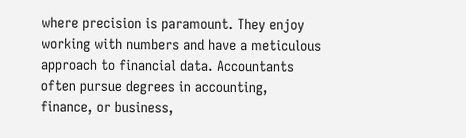where precision is paramount. They enjoy working with numbers and have a meticulous approach to financial data. Accountants often pursue degrees in accounting, finance, or business,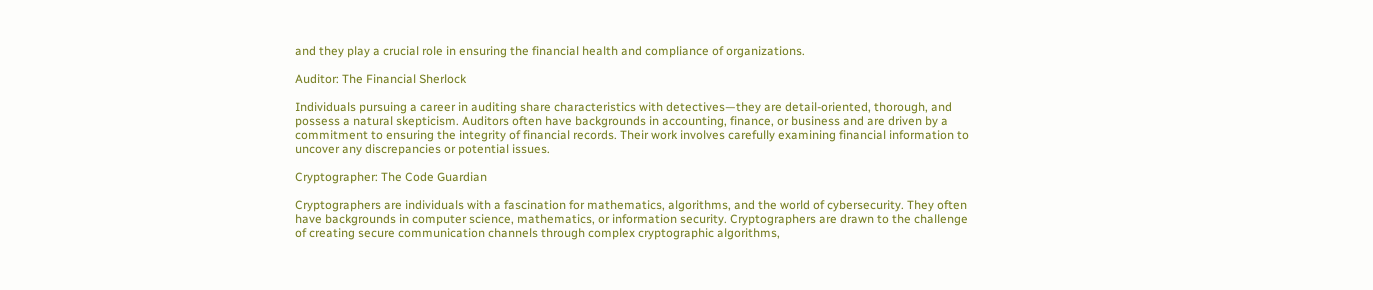and they play a crucial role in ensuring the financial health and compliance of organizations.

Auditor: The Financial Sherlock

Individuals pursuing a career in auditing share characteristics with detectives—they are detail-oriented, thorough, and possess a natural skepticism. Auditors often have backgrounds in accounting, finance, or business and are driven by a commitment to ensuring the integrity of financial records. Their work involves carefully examining financial information to uncover any discrepancies or potential issues.

Cryptographer: The Code Guardian

Cryptographers are individuals with a fascination for mathematics, algorithms, and the world of cybersecurity. They often have backgrounds in computer science, mathematics, or information security. Cryptographers are drawn to the challenge of creating secure communication channels through complex cryptographic algorithms,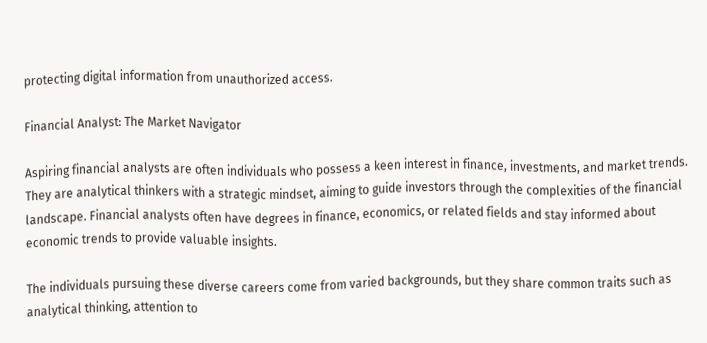protecting digital information from unauthorized access.

Financial Analyst: The Market Navigator

Aspiring financial analysts are often individuals who possess a keen interest in finance, investments, and market trends. They are analytical thinkers with a strategic mindset, aiming to guide investors through the complexities of the financial landscape. Financial analysts often have degrees in finance, economics, or related fields and stay informed about economic trends to provide valuable insights.

The individuals pursuing these diverse careers come from varied backgrounds, but they share common traits such as analytical thinking, attention to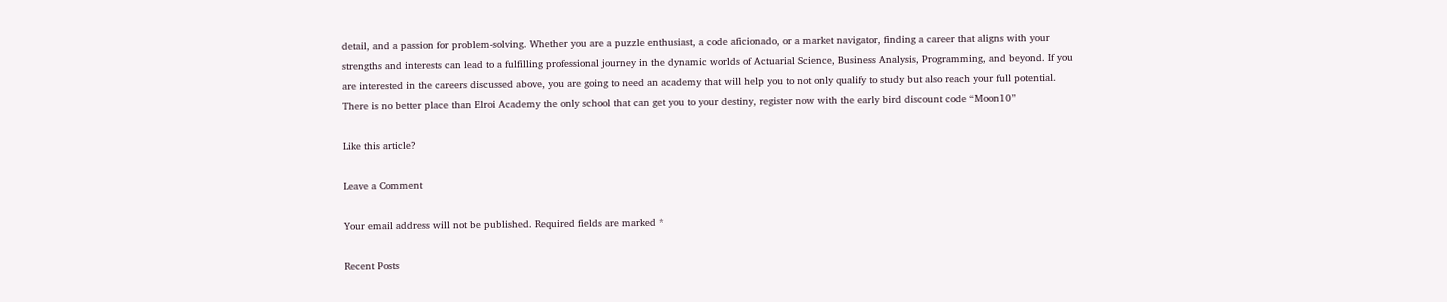detail, and a passion for problem-solving. Whether you are a puzzle enthusiast, a code aficionado, or a market navigator, finding a career that aligns with your strengths and interests can lead to a fulfilling professional journey in the dynamic worlds of Actuarial Science, Business Analysis, Programming, and beyond. If you are interested in the careers discussed above, you are going to need an academy that will help you to not only qualify to study but also reach your full potential. There is no better place than Elroi Academy the only school that can get you to your destiny, register now with the early bird discount code “Moon10”

Like this article?

Leave a Comment

Your email address will not be published. Required fields are marked *

Recent Posts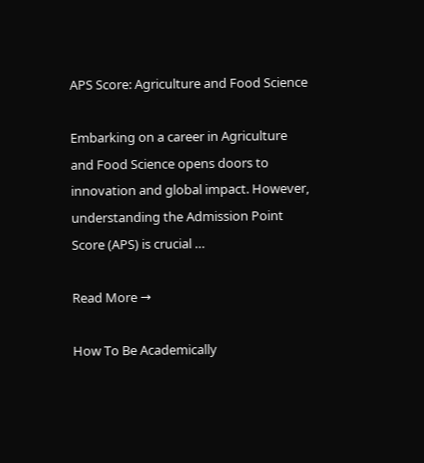APS Score: Agriculture and Food Science

Embarking on a career in Agriculture and Food Science opens doors to innovation and global impact. However, understanding the Admission Point Score (APS) is crucial …

Read More →

How To Be Academically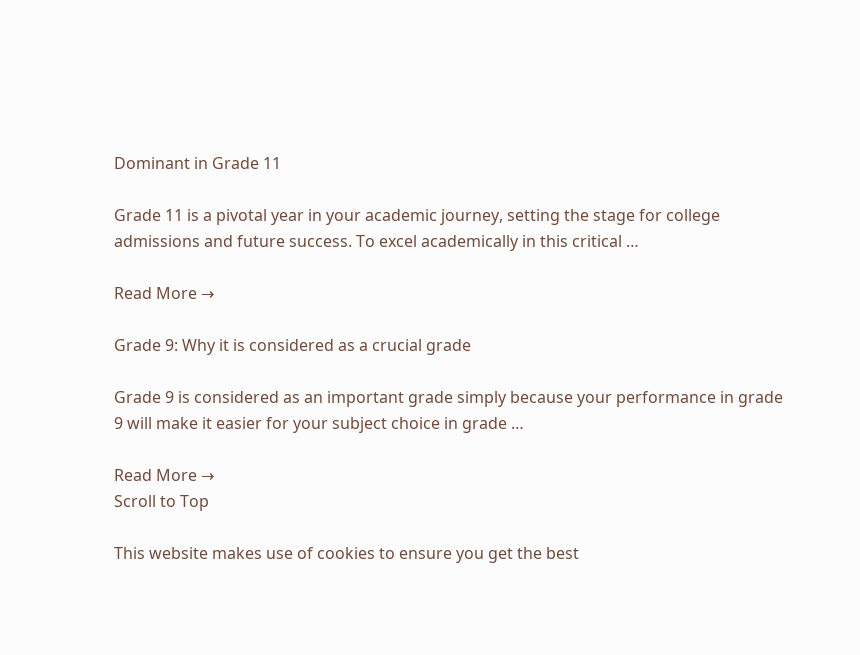Dominant in Grade 11

Grade 11 is a pivotal year in your academic journey, setting the stage for college admissions and future success. To excel academically in this critical …

Read More →

Grade 9: Why it is considered as a crucial grade

Grade 9 is considered as an important grade simply because your performance in grade 9 will make it easier for your subject choice in grade …

Read More →
Scroll to Top

This website makes use of cookies to ensure you get the best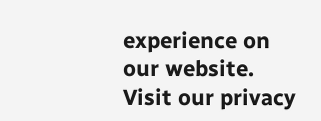experience on our website. Visit our privacy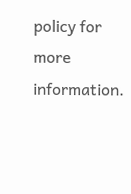policy for more information.